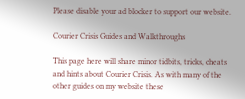Please disable your ad blocker to support our website.

Courier Crisis Guides and Walkthroughs

This page here will share minor tidbits, tricks, cheats and hints about Courier Crisis. As with many of the other guides on my website these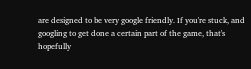are designed to be very google friendly. If you're stuck, and googling to get done a certain part of the game, that's hopefully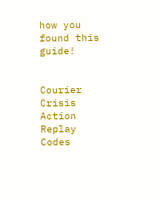how you found this guide!


Courier Crisis Action Replay Codes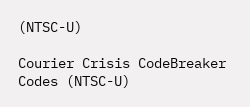(NTSC-U)

Courier Crisis CodeBreaker Codes (NTSC-U)